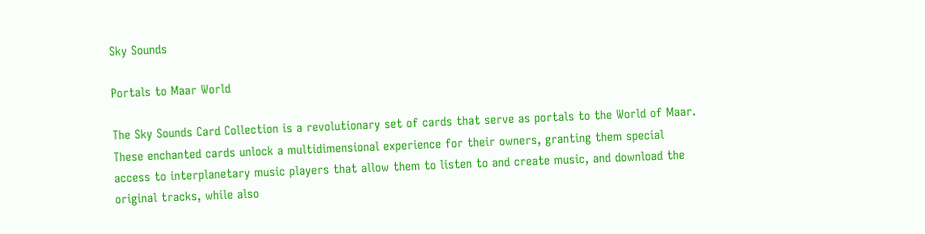Sky Sounds

Portals to Maar World

The Sky Sounds Card Collection is a revolutionary set of cards that serve as portals to the World of Maar. These enchanted cards unlock a multidimensional experience for their owners, granting them special access to interplanetary music players that allow them to listen to and create music, and download the original tracks, while also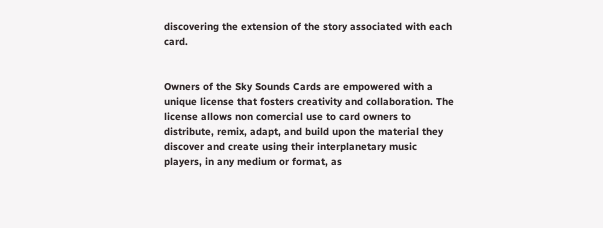discovering the extension of the story associated with each card.


Owners of the Sky Sounds Cards are empowered with a unique license that fosters creativity and collaboration. The license allows non comercial use to card owners to distribute, remix, adapt, and build upon the material they discover and create using their interplanetary music players, in any medium or format, as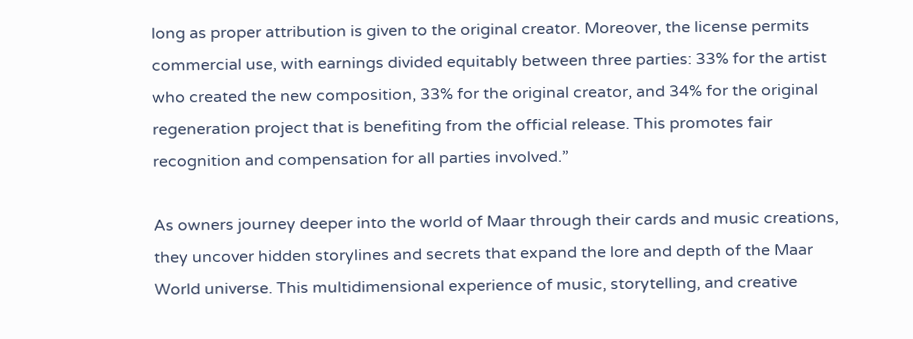long as proper attribution is given to the original creator. Moreover, the license permits commercial use, with earnings divided equitably between three parties: 33% for the artist who created the new composition, 33% for the original creator, and 34% for the original regeneration project that is benefiting from the official release. This promotes fair recognition and compensation for all parties involved.”

As owners journey deeper into the world of Maar through their cards and music creations, they uncover hidden storylines and secrets that expand the lore and depth of the Maar World universe. This multidimensional experience of music, storytelling, and creative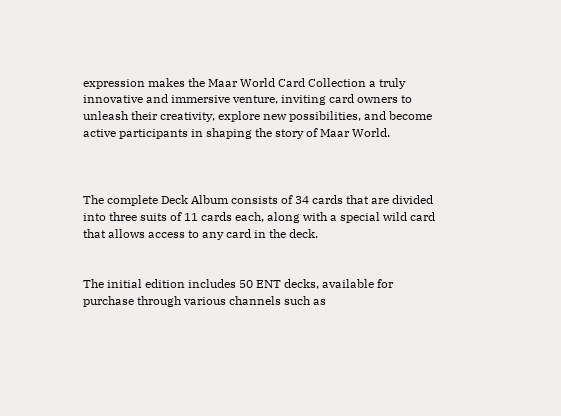expression makes the Maar World Card Collection a truly innovative and immersive venture, inviting card owners to unleash their creativity, explore new possibilities, and become active participants in shaping the story of Maar World.



The complete Deck Album consists of 34 cards that are divided into three suits of 11 cards each, along with a special wild card that allows access to any card in the deck.


The initial edition includes 50 ENT decks, available for purchase through various channels such as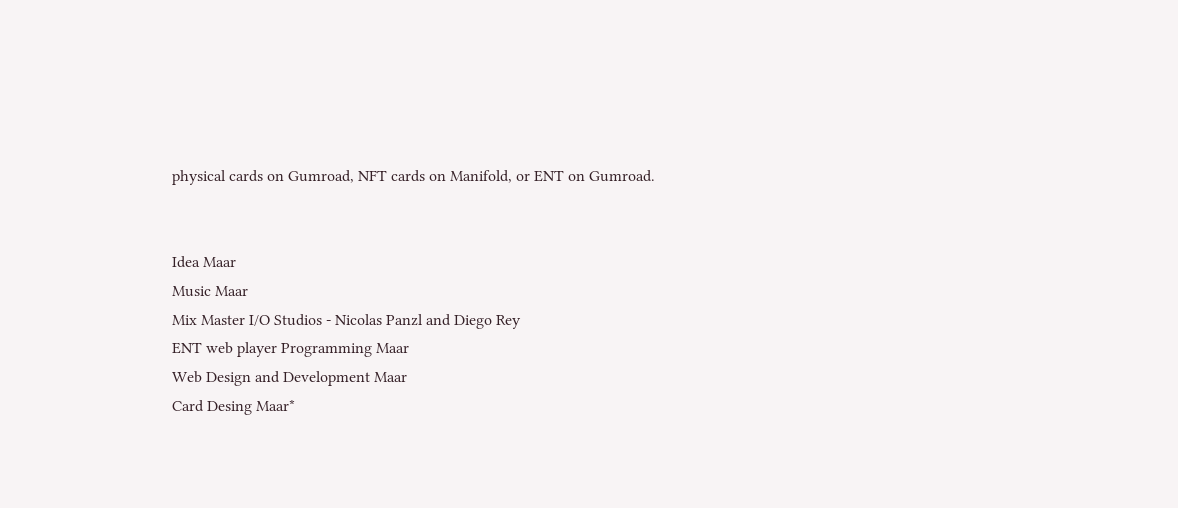physical cards on Gumroad, NFT cards on Manifold, or ENT on Gumroad.


Idea Maar
Music Maar
Mix Master I/O Studios - Nicolas Panzl and Diego Rey
ENT web player Programming Maar
Web Design and Development Maar
Card Desing Maar*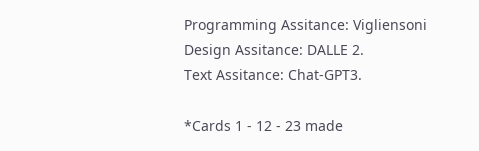Programming Assitance: Vigliensoni
Design Assitance: DALLE 2.
Text Assitance: Chat-GPT3.

*Cards 1 - 12 - 23 made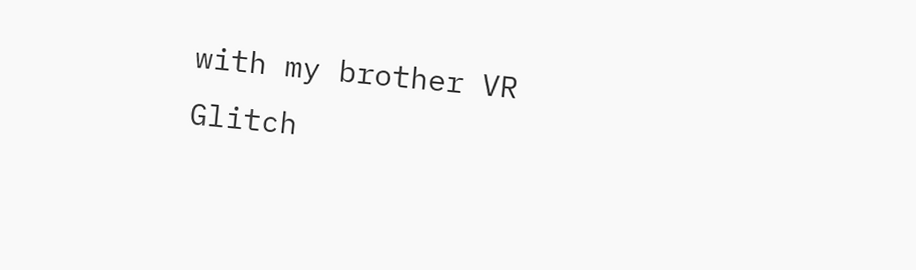with my brother VR Glitch